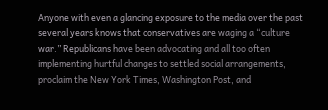Anyone with even a glancing exposure to the media over the past several years knows that conservatives are waging a “culture war.” Republicans have been advocating and all too often implementing hurtful changes to settled social arrangements, proclaim the New York Times, Washington Post, and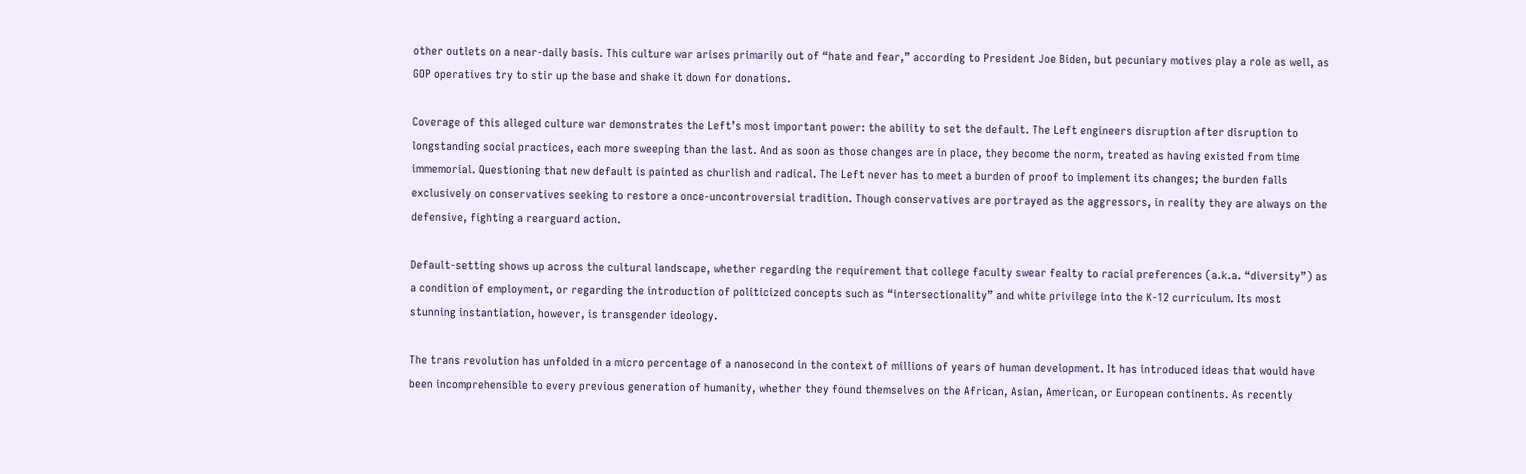other outlets on a near-daily basis. This culture war arises primarily out of “hate and fear,” according to President Joe Biden, but pecuniary motives play a role as well, as GOP operatives try to stir up the base and shake it down for donations.

Coverage of this alleged culture war demonstrates the Left’s most important power: the ability to set the default. The Left engineers disruption after disruption to longstanding social practices, each more sweeping than the last. And as soon as those changes are in place, they become the norm, treated as having existed from time immemorial. Questioning that new default is painted as churlish and radical. The Left never has to meet a burden of proof to implement its changes; the burden falls exclusively on conservatives seeking to restore a once-uncontroversial tradition. Though conservatives are portrayed as the aggressors, in reality they are always on the defensive, fighting a rearguard action.

Default-setting shows up across the cultural landscape, whether regarding the requirement that college faculty swear fealty to racial preferences (a.k.a. “diversity”) as a condition of employment, or regarding the introduction of politicized concepts such as “intersectionality” and white privilege into the K-12 curriculum. Its most stunning instantiation, however, is transgender ideology.

The trans revolution has unfolded in a micro percentage of a nanosecond in the context of millions of years of human development. It has introduced ideas that would have been incomprehensible to every previous generation of humanity, whether they found themselves on the African, Asian, American, or European continents. As recently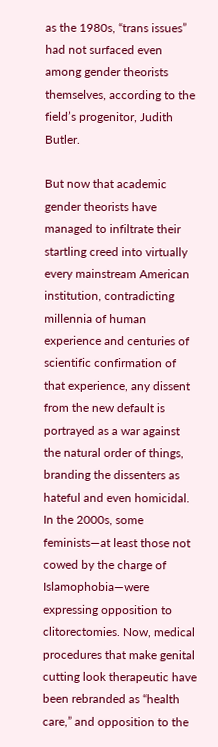as the 1980s, “trans issues” had not surfaced even among gender theorists themselves, according to the field’s progenitor, Judith Butler.

But now that academic gender theorists have managed to infiltrate their startling creed into virtually every mainstream American institution, contradicting millennia of human experience and centuries of scientific confirmation of that experience, any dissent from the new default is portrayed as a war against the natural order of things, branding the dissenters as hateful and even homicidal. In the 2000s, some feminists—at least those not cowed by the charge of Islamophobia—were expressing opposition to clitorectomies. Now, medical procedures that make genital cutting look therapeutic have been rebranded as “health care,” and opposition to the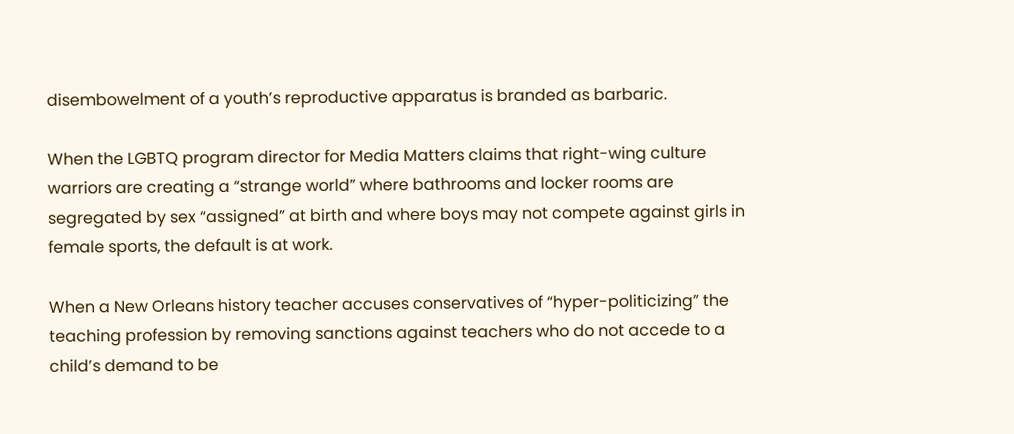disembowelment of a youth’s reproductive apparatus is branded as barbaric.

When the LGBTQ program director for Media Matters claims that right-wing culture warriors are creating a “strange world” where bathrooms and locker rooms are segregated by sex “assigned” at birth and where boys may not compete against girls in female sports, the default is at work.

When a New Orleans history teacher accuses conservatives of “hyper-politicizing” the teaching profession by removing sanctions against teachers who do not accede to a child’s demand to be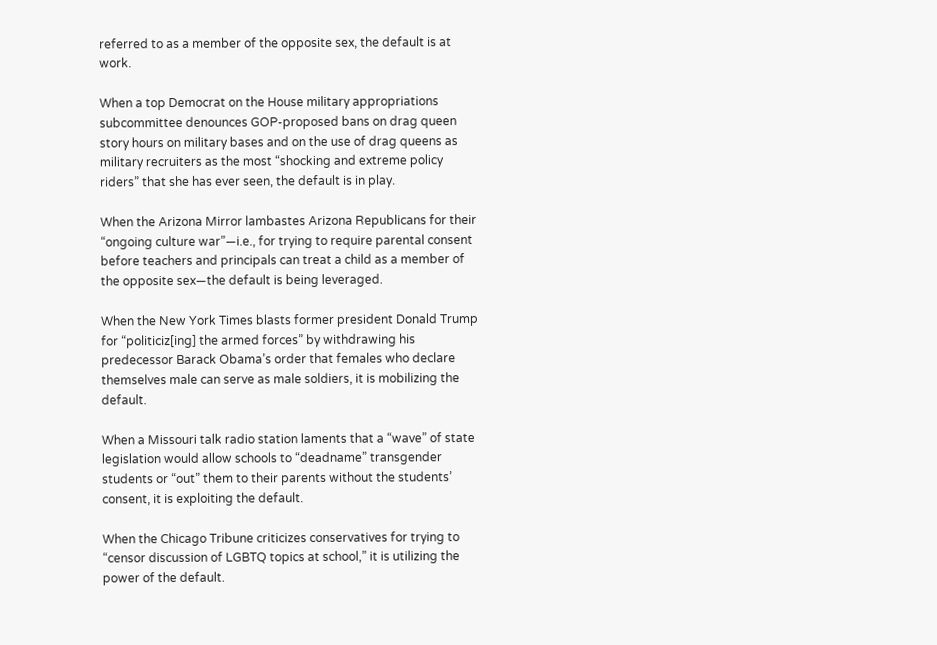referred to as a member of the opposite sex, the default is at work.

When a top Democrat on the House military appropriations subcommittee denounces GOP-proposed bans on drag queen story hours on military bases and on the use of drag queens as military recruiters as the most “shocking and extreme policy riders” that she has ever seen, the default is in play.

When the Arizona Mirror lambastes Arizona Republicans for their “ongoing culture war”—i.e., for trying to require parental consent before teachers and principals can treat a child as a member of the opposite sex—the default is being leveraged.

When the New York Times blasts former president Donald Trump for “politiciz[ing] the armed forces” by withdrawing his predecessor Barack Obama’s order that females who declare themselves male can serve as male soldiers, it is mobilizing the default.

When a Missouri talk radio station laments that a “wave” of state legislation would allow schools to “deadname” transgender students or “out” them to their parents without the students’ consent, it is exploiting the default.

When the Chicago Tribune criticizes conservatives for trying to “censor discussion of LGBTQ topics at school,” it is utilizing the power of the default.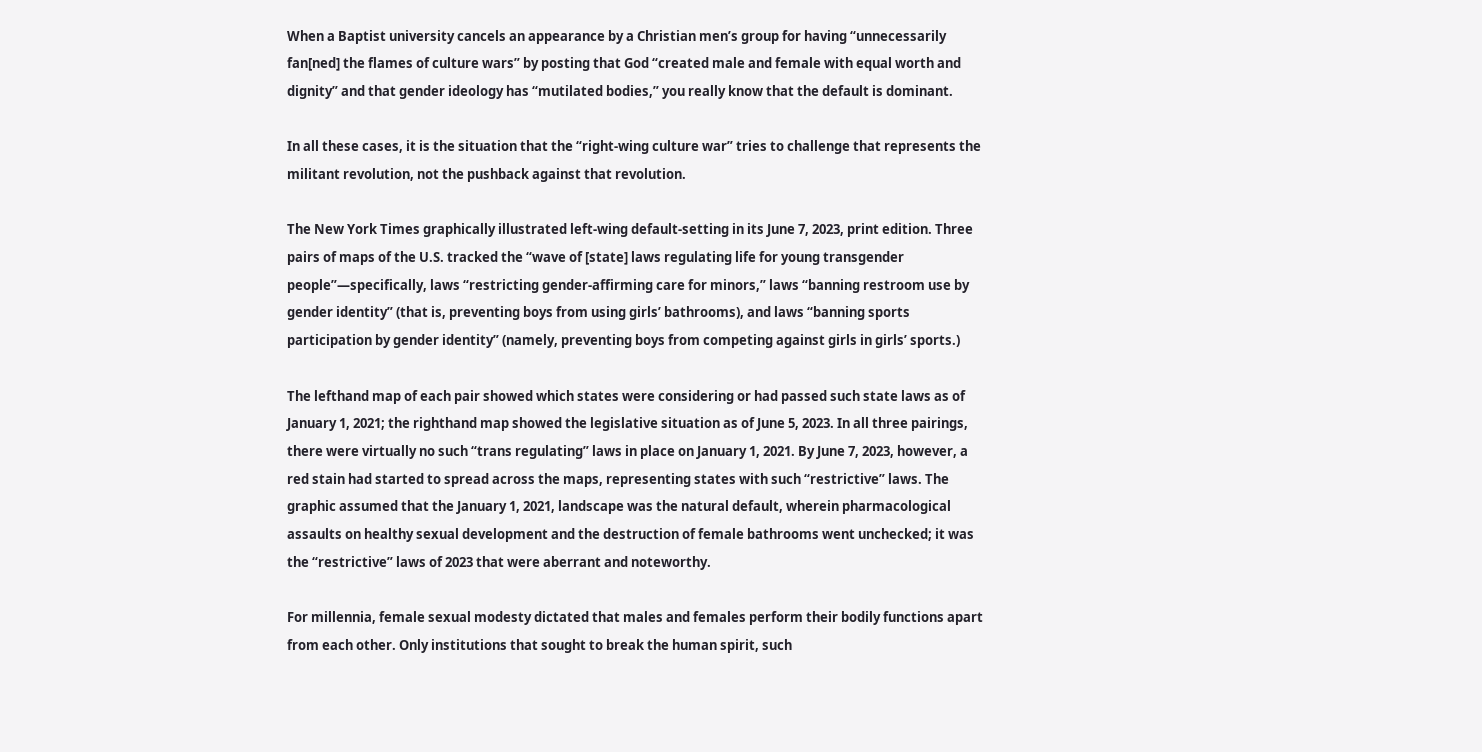When a Baptist university cancels an appearance by a Christian men’s group for having “unnecessarily fan[ned] the flames of culture wars” by posting that God “created male and female with equal worth and dignity” and that gender ideology has “mutilated bodies,” you really know that the default is dominant.

In all these cases, it is the situation that the “right-wing culture war” tries to challenge that represents the militant revolution, not the pushback against that revolution.

The New York Times graphically illustrated left-wing default-setting in its June 7, 2023, print edition. Three pairs of maps of the U.S. tracked the “wave of [state] laws regulating life for young transgender people”—specifically, laws “restricting gender-affirming care for minors,” laws “banning restroom use by gender identity” (that is, preventing boys from using girls’ bathrooms), and laws “banning sports participation by gender identity” (namely, preventing boys from competing against girls in girls’ sports.)

The lefthand map of each pair showed which states were considering or had passed such state laws as of January 1, 2021; the righthand map showed the legislative situation as of June 5, 2023. In all three pairings, there were virtually no such “trans regulating” laws in place on January 1, 2021. By June 7, 2023, however, a red stain had started to spread across the maps, representing states with such “restrictive” laws. The graphic assumed that the January 1, 2021, landscape was the natural default, wherein pharmacological assaults on healthy sexual development and the destruction of female bathrooms went unchecked; it was the “restrictive” laws of 2023 that were aberrant and noteworthy.

For millennia, female sexual modesty dictated that males and females perform their bodily functions apart from each other. Only institutions that sought to break the human spirit, such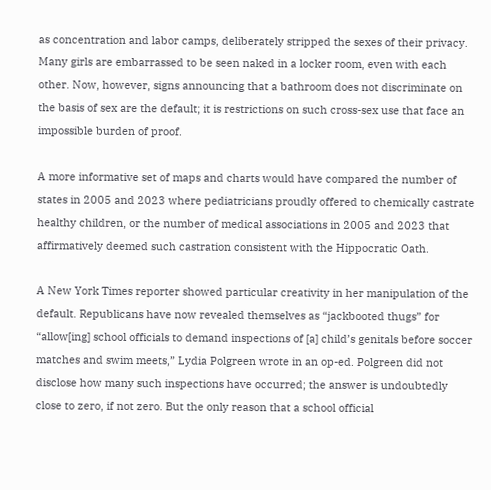as concentration and labor camps, deliberately stripped the sexes of their privacy. Many girls are embarrassed to be seen naked in a locker room, even with each other. Now, however, signs announcing that a bathroom does not discriminate on the basis of sex are the default; it is restrictions on such cross-sex use that face an impossible burden of proof.

A more informative set of maps and charts would have compared the number of states in 2005 and 2023 where pediatricians proudly offered to chemically castrate healthy children, or the number of medical associations in 2005 and 2023 that affirmatively deemed such castration consistent with the Hippocratic Oath.

A New York Times reporter showed particular creativity in her manipulation of the default. Republicans have now revealed themselves as “jackbooted thugs” for “allow[ing] school officials to demand inspections of [a] child’s genitals before soccer matches and swim meets,” Lydia Polgreen wrote in an op-ed. Polgreen did not disclose how many such inspections have occurred; the answer is undoubtedly close to zero, if not zero. But the only reason that a school official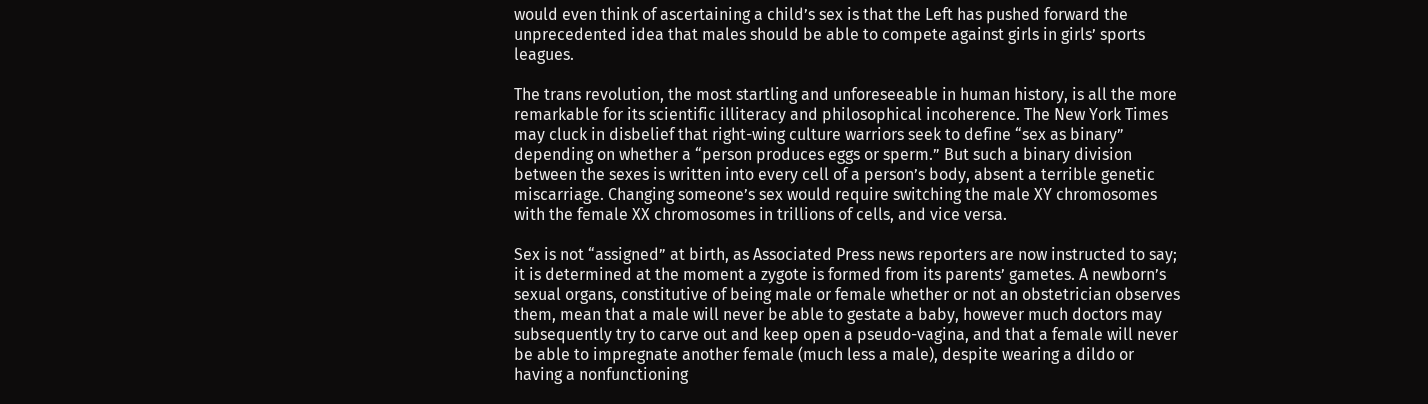would even think of ascertaining a child’s sex is that the Left has pushed forward the unprecedented idea that males should be able to compete against girls in girls’ sports leagues.

The trans revolution, the most startling and unforeseeable in human history, is all the more remarkable for its scientific illiteracy and philosophical incoherence. The New York Times may cluck in disbelief that right-wing culture warriors seek to define “sex as binary” depending on whether a “person produces eggs or sperm.” But such a binary division between the sexes is written into every cell of a person’s body, absent a terrible genetic miscarriage. Changing someone’s sex would require switching the male XY chromosomes with the female XX chromosomes in trillions of cells, and vice versa.

Sex is not “assigned” at birth, as Associated Press news reporters are now instructed to say; it is determined at the moment a zygote is formed from its parents’ gametes. A newborn’s sexual organs, constitutive of being male or female whether or not an obstetrician observes them, mean that a male will never be able to gestate a baby, however much doctors may subsequently try to carve out and keep open a pseudo-vagina, and that a female will never be able to impregnate another female (much less a male), despite wearing a dildo or having a nonfunctioning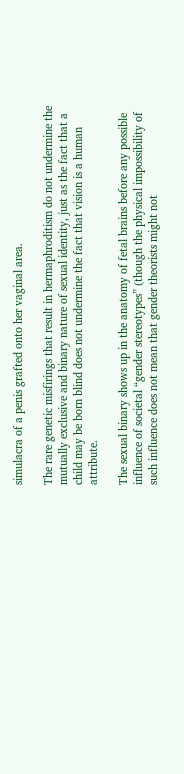simulacra of a penis grafted onto her vaginal area.

The rare genetic misfirings that result in hermaphroditism do not undermine the mutually exclusive and binary nature of sexual identity, just as the fact that a child may be born blind does not undermine the fact that vision is a human attribute.

The sexual binary shows up in the anatomy of fetal brains before any possible influence of societal “gender stereotypes” (though the physical impossibility of such influence does not mean that gender theorists might not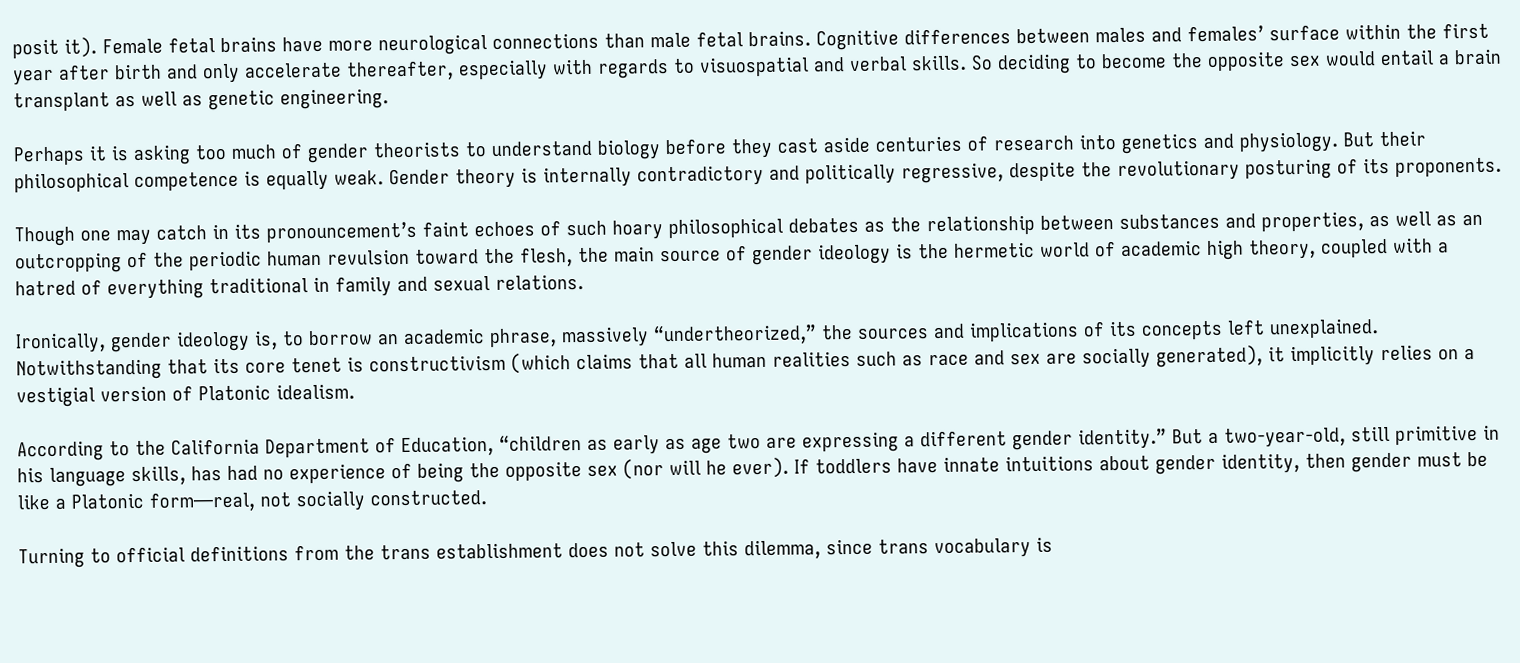posit it). Female fetal brains have more neurological connections than male fetal brains. Cognitive differences between males and females’ surface within the first year after birth and only accelerate thereafter, especially with regards to visuospatial and verbal skills. So deciding to become the opposite sex would entail a brain transplant as well as genetic engineering.

Perhaps it is asking too much of gender theorists to understand biology before they cast aside centuries of research into genetics and physiology. But their philosophical competence is equally weak. Gender theory is internally contradictory and politically regressive, despite the revolutionary posturing of its proponents.

Though one may catch in its pronouncement’s faint echoes of such hoary philosophical debates as the relationship between substances and properties, as well as an outcropping of the periodic human revulsion toward the flesh, the main source of gender ideology is the hermetic world of academic high theory, coupled with a hatred of everything traditional in family and sexual relations.

Ironically, gender ideology is, to borrow an academic phrase, massively “undertheorized,” the sources and implications of its concepts left unexplained. Notwithstanding that its core tenet is constructivism (which claims that all human realities such as race and sex are socially generated), it implicitly relies on a vestigial version of Platonic idealism.

According to the California Department of Education, “children as early as age two are expressing a different gender identity.” But a two-year-old, still primitive in his language skills, has had no experience of being the opposite sex (nor will he ever). If toddlers have innate intuitions about gender identity, then gender must be like a Platonic form—real, not socially constructed.

Turning to official definitions from the trans establishment does not solve this dilemma, since trans vocabulary is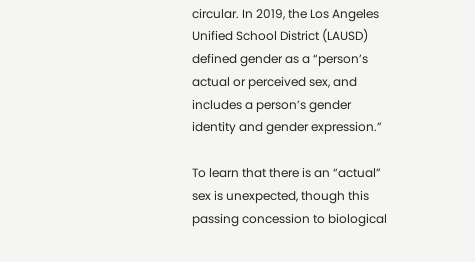circular. In 2019, the Los Angeles Unified School District (LAUSD) defined gender as a “person’s actual or perceived sex, and includes a person’s gender identity and gender expression.”

To learn that there is an “actual” sex is unexpected, though this passing concession to biological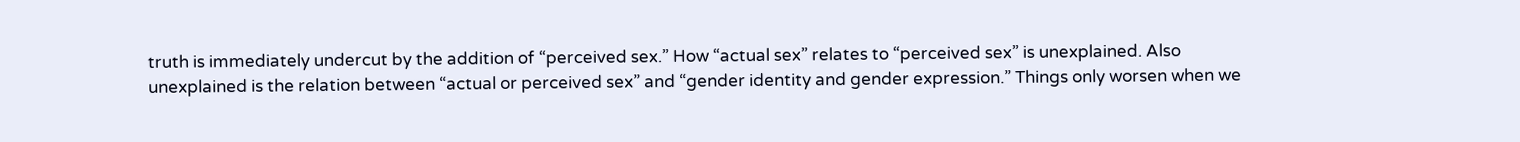truth is immediately undercut by the addition of “perceived sex.” How “actual sex” relates to “perceived sex” is unexplained. Also unexplained is the relation between “actual or perceived sex” and “gender identity and gender expression.” Things only worsen when we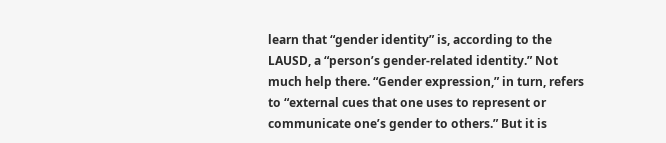learn that “gender identity” is, according to the LAUSD, a “person’s gender-related identity.” Not much help there. “Gender expression,” in turn, refers to “external cues that one uses to represent or communicate one’s gender to others.” But it is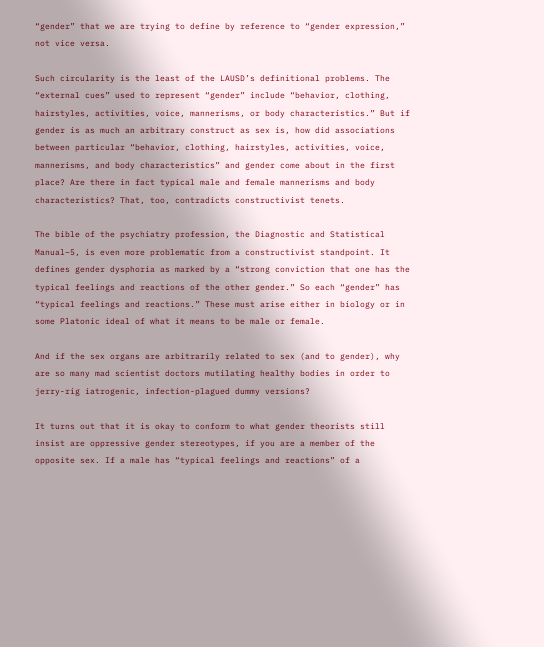“gender” that we are trying to define by reference to “gender expression,” not vice versa.

Such circularity is the least of the LAUSD’s definitional problems. The “external cues” used to represent “gender” include “behavior, clothing, hairstyles, activities, voice, mannerisms, or body characteristics.” But if gender is as much an arbitrary construct as sex is, how did associations between particular “behavior, clothing, hairstyles, activities, voice, mannerisms, and body characteristics” and gender come about in the first place? Are there in fact typical male and female mannerisms and body characteristics? That, too, contradicts constructivist tenets.

The bible of the psychiatry profession, the Diagnostic and Statistical Manual–5, is even more problematic from a constructivist standpoint. It defines gender dysphoria as marked by a “strong conviction that one has the typical feelings and reactions of the other gender.” So each “gender” has “typical feelings and reactions.” These must arise either in biology or in some Platonic ideal of what it means to be male or female.

And if the sex organs are arbitrarily related to sex (and to gender), why are so many mad scientist doctors mutilating healthy bodies in order to jerry-rig iatrogenic, infection-plagued dummy versions?

It turns out that it is okay to conform to what gender theorists still insist are oppressive gender stereotypes, if you are a member of the opposite sex. If a male has “typical feelings and reactions” of a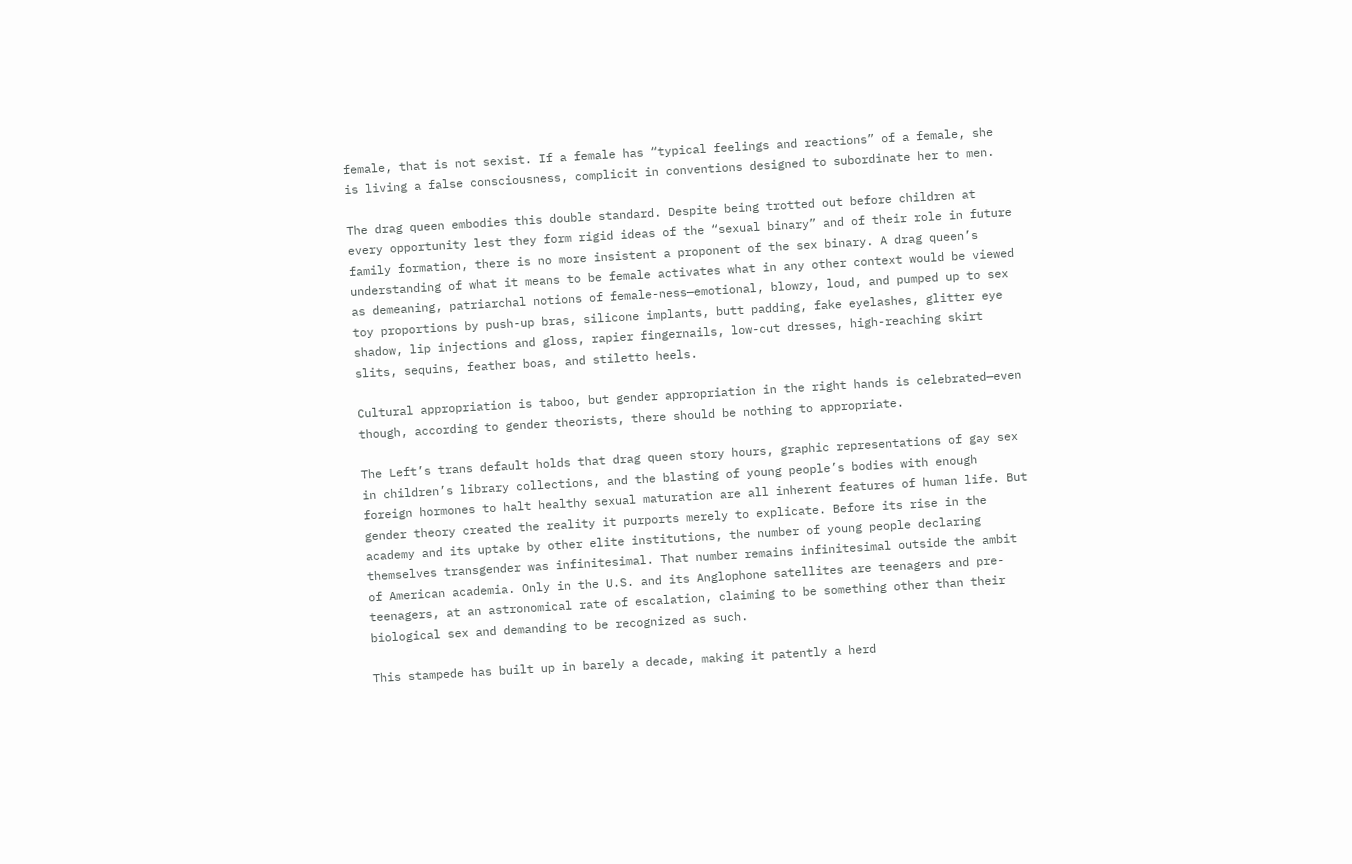female, that is not sexist. If a female has “typical feelings and reactions” of a female, she is living a false consciousness, complicit in conventions designed to subordinate her to men.

The drag queen embodies this double standard. Despite being trotted out before children at every opportunity lest they form rigid ideas of the “sexual binary” and of their role in future family formation, there is no more insistent a proponent of the sex binary. A drag queen’s understanding of what it means to be female activates what in any other context would be viewed as demeaning, patriarchal notions of female-ness—emotional, blowzy, loud, and pumped up to sex toy proportions by push-up bras, silicone implants, butt padding, fake eyelashes, glitter eye shadow, lip injections and gloss, rapier fingernails, low-cut dresses, high-reaching skirt slits, sequins, feather boas, and stiletto heels.

Cultural appropriation is taboo, but gender appropriation in the right hands is celebrated—even though, according to gender theorists, there should be nothing to appropriate.

The Left’s trans default holds that drag queen story hours, graphic representations of gay sex in children’s library collections, and the blasting of young people’s bodies with enough foreign hormones to halt healthy sexual maturation are all inherent features of human life. But gender theory created the reality it purports merely to explicate. Before its rise in the academy and its uptake by other elite institutions, the number of young people declaring themselves transgender was infinitesimal. That number remains infinitesimal outside the ambit of American academia. Only in the U.S. and its Anglophone satellites are teenagers and pre-teenagers, at an astronomical rate of escalation, claiming to be something other than their biological sex and demanding to be recognized as such.

This stampede has built up in barely a decade, making it patently a herd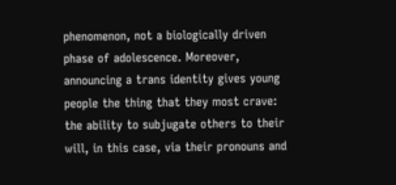phenomenon, not a biologically driven phase of adolescence. Moreover, announcing a trans identity gives young people the thing that they most crave: the ability to subjugate others to their will, in this case, via their pronouns and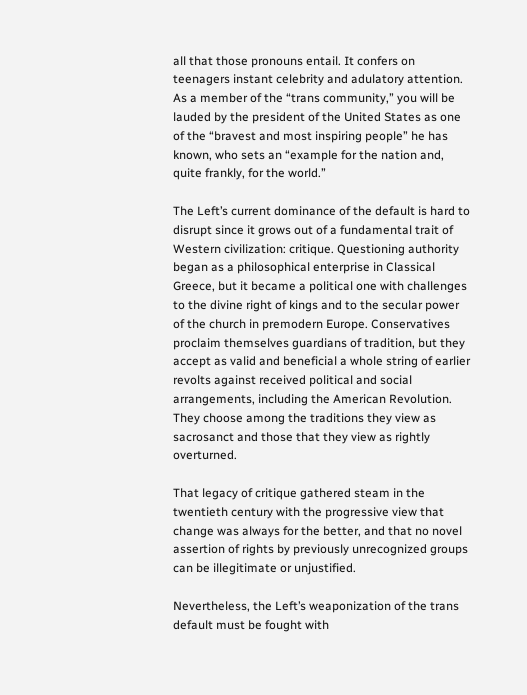all that those pronouns entail. It confers on teenagers instant celebrity and adulatory attention. As a member of the “trans community,” you will be lauded by the president of the United States as one of the “bravest and most inspiring people” he has known, who sets an “example for the nation and, quite frankly, for the world.”

The Left’s current dominance of the default is hard to disrupt since it grows out of a fundamental trait of Western civilization: critique. Questioning authority began as a philosophical enterprise in Classical Greece, but it became a political one with challenges to the divine right of kings and to the secular power of the church in premodern Europe. Conservatives proclaim themselves guardians of tradition, but they accept as valid and beneficial a whole string of earlier revolts against received political and social arrangements, including the American Revolution. They choose among the traditions they view as sacrosanct and those that they view as rightly overturned.

That legacy of critique gathered steam in the twentieth century with the progressive view that change was always for the better, and that no novel assertion of rights by previously unrecognized groups can be illegitimate or unjustified.

Nevertheless, the Left’s weaponization of the trans default must be fought with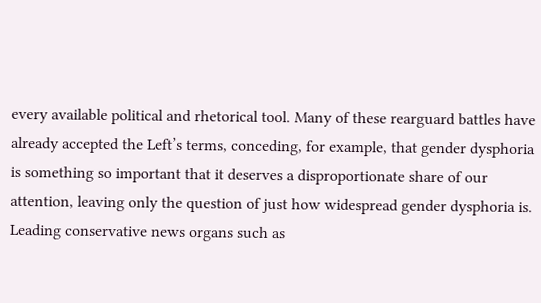every available political and rhetorical tool. Many of these rearguard battles have already accepted the Left’s terms, conceding, for example, that gender dysphoria is something so important that it deserves a disproportionate share of our attention, leaving only the question of just how widespread gender dysphoria is. Leading conservative news organs such as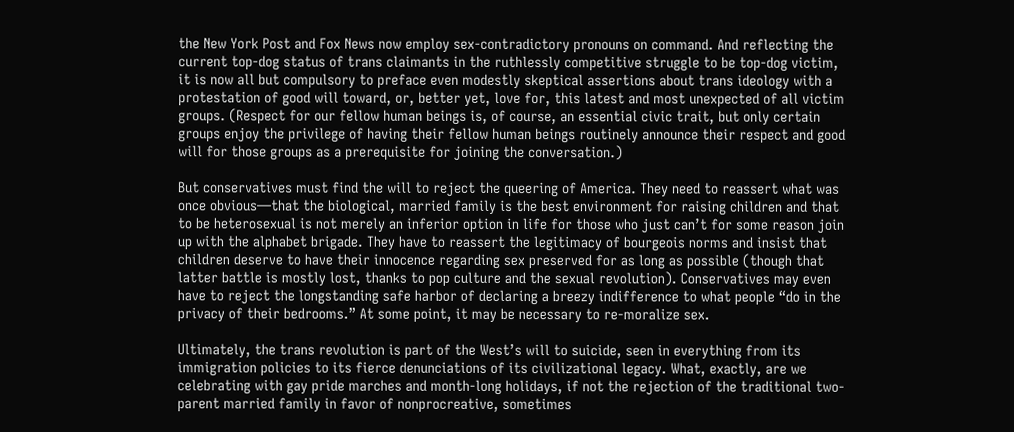the New York Post and Fox News now employ sex-contradictory pronouns on command. And reflecting the current top-dog status of trans claimants in the ruthlessly competitive struggle to be top-dog victim, it is now all but compulsory to preface even modestly skeptical assertions about trans ideology with a protestation of good will toward, or, better yet, love for, this latest and most unexpected of all victim groups. (Respect for our fellow human beings is, of course, an essential civic trait, but only certain groups enjoy the privilege of having their fellow human beings routinely announce their respect and good will for those groups as a prerequisite for joining the conversation.)

But conservatives must find the will to reject the queering of America. They need to reassert what was once obvious—that the biological, married family is the best environment for raising children and that to be heterosexual is not merely an inferior option in life for those who just can’t for some reason join up with the alphabet brigade. They have to reassert the legitimacy of bourgeois norms and insist that children deserve to have their innocence regarding sex preserved for as long as possible (though that latter battle is mostly lost, thanks to pop culture and the sexual revolution). Conservatives may even have to reject the longstanding safe harbor of declaring a breezy indifference to what people “do in the privacy of their bedrooms.” At some point, it may be necessary to re-moralize sex.

Ultimately, the trans revolution is part of the West’s will to suicide, seen in everything from its immigration policies to its fierce denunciations of its civilizational legacy. What, exactly, are we celebrating with gay pride marches and month-long holidays, if not the rejection of the traditional two-parent married family in favor of nonprocreative, sometimes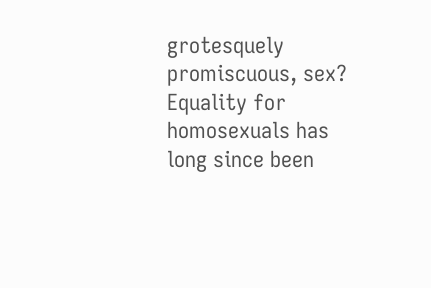grotesquely promiscuous, sex? Equality for homosexuals has long since been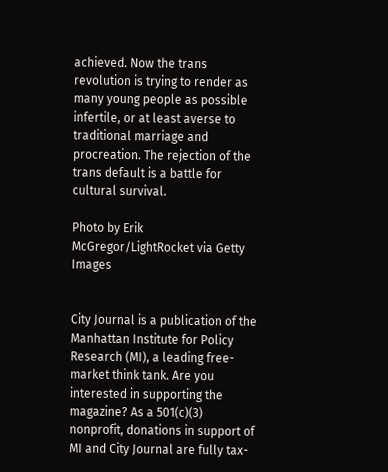achieved. Now the trans revolution is trying to render as many young people as possible infertile, or at least averse to traditional marriage and procreation. The rejection of the trans default is a battle for cultural survival.

Photo by Erik McGregor/LightRocket via Getty Images


City Journal is a publication of the Manhattan Institute for Policy Research (MI), a leading free-market think tank. Are you interested in supporting the magazine? As a 501(c)(3) nonprofit, donations in support of MI and City Journal are fully tax-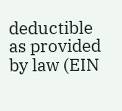deductible as provided by law (EIN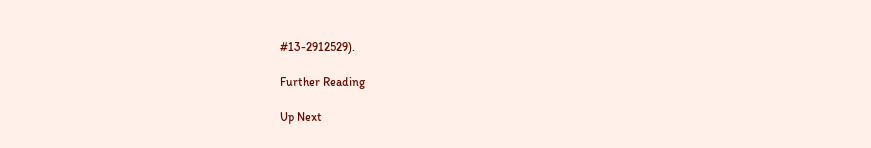#13-2912529).

Further Reading

Up Next